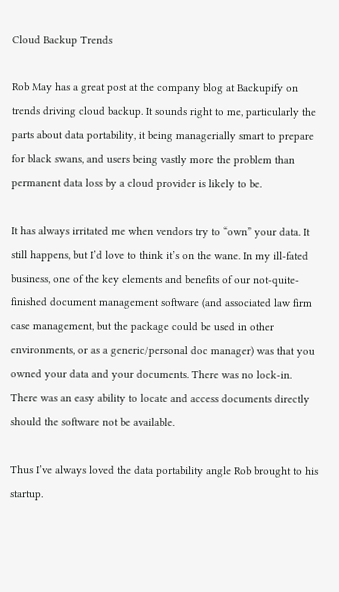Cloud Backup Trends

Rob May has a great post at the company blog at Backupify on trends driving cloud backup. It sounds right to me, particularly the parts about data portability, it being managerially smart to prepare for black swans, and users being vastly more the problem than permanent data loss by a cloud provider is likely to be.

It has always irritated me when vendors try to “own” your data. It still happens, but I’d love to think it’s on the wane. In my ill-fated business, one of the key elements and benefits of our not-quite-finished document management software (and associated law firm case management, but the package could be used in other environments, or as a generic/personal doc manager) was that you owned your data and your documents. There was no lock-in. There was an easy ability to locate and access documents directly should the software not be available.

Thus I’ve always loved the data portability angle Rob brought to his startup.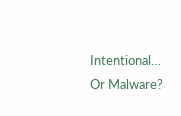Intentional… Or Malware?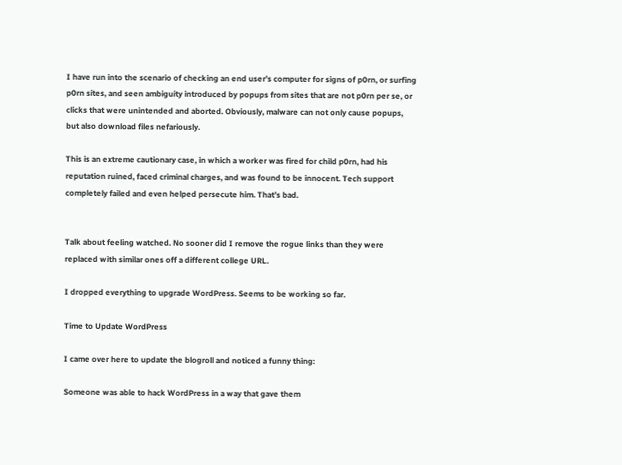I have run into the scenario of checking an end user’s computer for signs of p0rn, or surfing p0rn sites, and seen ambiguity introduced by popups from sites that are not p0rn per se, or clicks that were unintended and aborted. Obviously, malware can not only cause popups, but also download files nefariously.

This is an extreme cautionary case, in which a worker was fired for child p0rn, had his reputation ruined, faced criminal charges, and was found to be innocent. Tech support completely failed and even helped persecute him. That’s bad.


Talk about feeling watched. No sooner did I remove the rogue links than they were replaced with similar ones off a different college URL.

I dropped everything to upgrade WordPress. Seems to be working so far.

Time to Update WordPress

I came over here to update the blogroll and noticed a funny thing:

Someone was able to hack WordPress in a way that gave them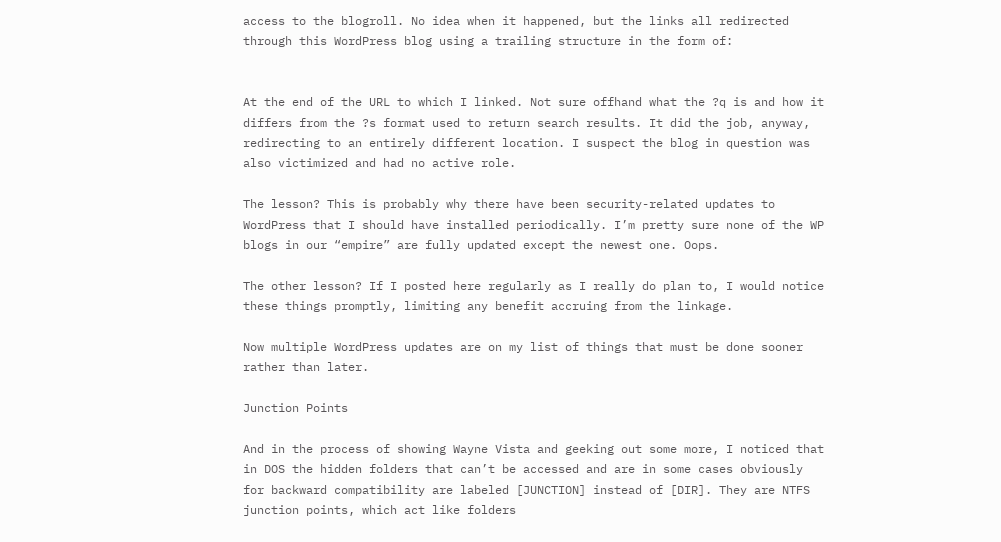access to the blogroll. No idea when it happened, but the links all redirected through this WordPress blog using a trailing structure in the form of:


At the end of the URL to which I linked. Not sure offhand what the ?q is and how it differs from the ?s format used to return search results. It did the job, anyway, redirecting to an entirely different location. I suspect the blog in question was also victimized and had no active role.

The lesson? This is probably why there have been security-related updates to WordPress that I should have installed periodically. I’m pretty sure none of the WP blogs in our “empire” are fully updated except the newest one. Oops.

The other lesson? If I posted here regularly as I really do plan to, I would notice these things promptly, limiting any benefit accruing from the linkage.

Now multiple WordPress updates are on my list of things that must be done sooner rather than later.

Junction Points

And in the process of showing Wayne Vista and geeking out some more, I noticed that in DOS the hidden folders that can’t be accessed and are in some cases obviously for backward compatibility are labeled [JUNCTION] instead of [DIR]. They are NTFS junction points, which act like folders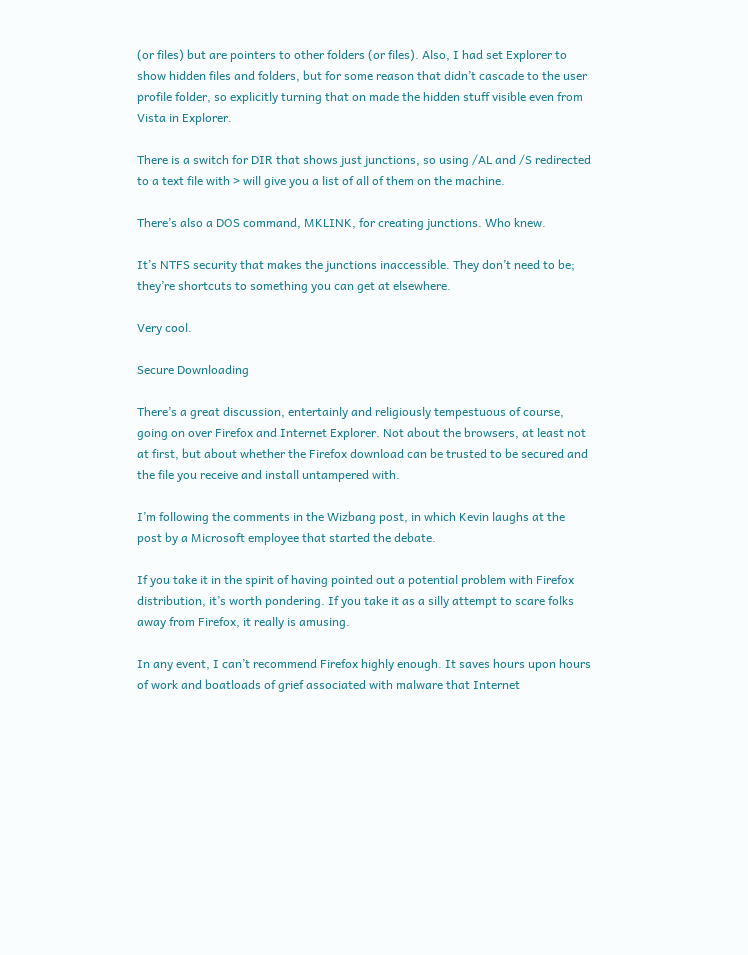(or files) but are pointers to other folders (or files). Also, I had set Explorer to show hidden files and folders, but for some reason that didn’t cascade to the user profile folder, so explicitly turning that on made the hidden stuff visible even from Vista in Explorer.

There is a switch for DIR that shows just junctions, so using /AL and /S redirected to a text file with > will give you a list of all of them on the machine.

There’s also a DOS command, MKLINK, for creating junctions. Who knew.

It’s NTFS security that makes the junctions inaccessible. They don’t need to be; they’re shortcuts to something you can get at elsewhere.

Very cool.

Secure Downloading

There’s a great discussion, entertainly and religiously tempestuous of course, going on over Firefox and Internet Explorer. Not about the browsers, at least not at first, but about whether the Firefox download can be trusted to be secured and the file you receive and install untampered with.

I’m following the comments in the Wizbang post, in which Kevin laughs at the post by a Microsoft employee that started the debate.

If you take it in the spirit of having pointed out a potential problem with Firefox distribution, it’s worth pondering. If you take it as a silly attempt to scare folks away from Firefox, it really is amusing.

In any event, I can’t recommend Firefox highly enough. It saves hours upon hours of work and boatloads of grief associated with malware that Internet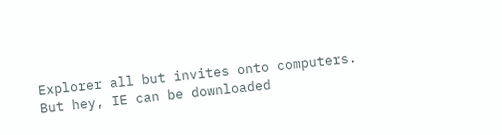Explorer all but invites onto computers. But hey, IE can be downloaded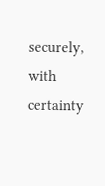securely, with certainty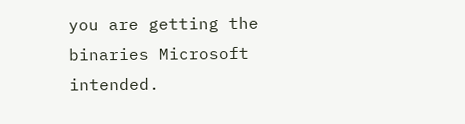you are getting the binaries Microsoft intended.